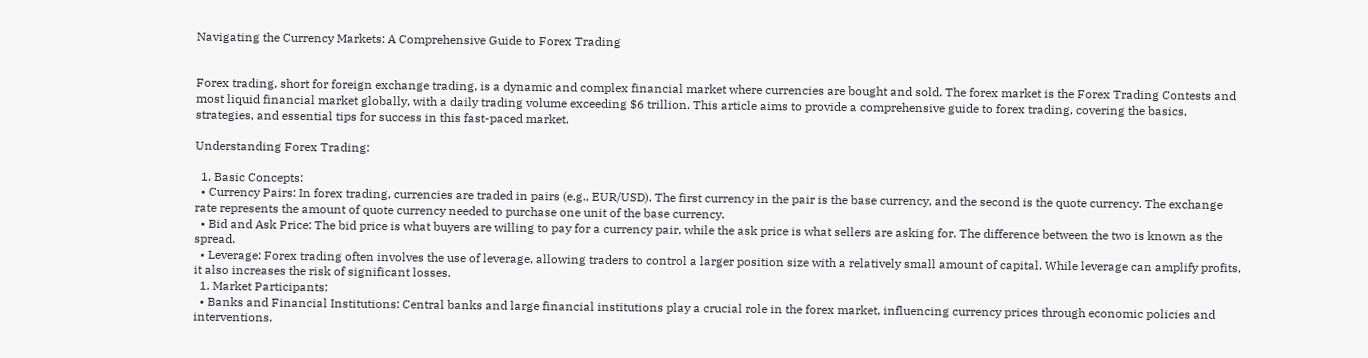Navigating the Currency Markets: A Comprehensive Guide to Forex Trading


Forex trading, short for foreign exchange trading, is a dynamic and complex financial market where currencies are bought and sold. The forex market is the Forex Trading Contests and most liquid financial market globally, with a daily trading volume exceeding $6 trillion. This article aims to provide a comprehensive guide to forex trading, covering the basics, strategies, and essential tips for success in this fast-paced market.

Understanding Forex Trading:

  1. Basic Concepts:
  • Currency Pairs: In forex trading, currencies are traded in pairs (e.g., EUR/USD). The first currency in the pair is the base currency, and the second is the quote currency. The exchange rate represents the amount of quote currency needed to purchase one unit of the base currency.
  • Bid and Ask Price: The bid price is what buyers are willing to pay for a currency pair, while the ask price is what sellers are asking for. The difference between the two is known as the spread.
  • Leverage: Forex trading often involves the use of leverage, allowing traders to control a larger position size with a relatively small amount of capital. While leverage can amplify profits, it also increases the risk of significant losses.
  1. Market Participants:
  • Banks and Financial Institutions: Central banks and large financial institutions play a crucial role in the forex market, influencing currency prices through economic policies and interventions.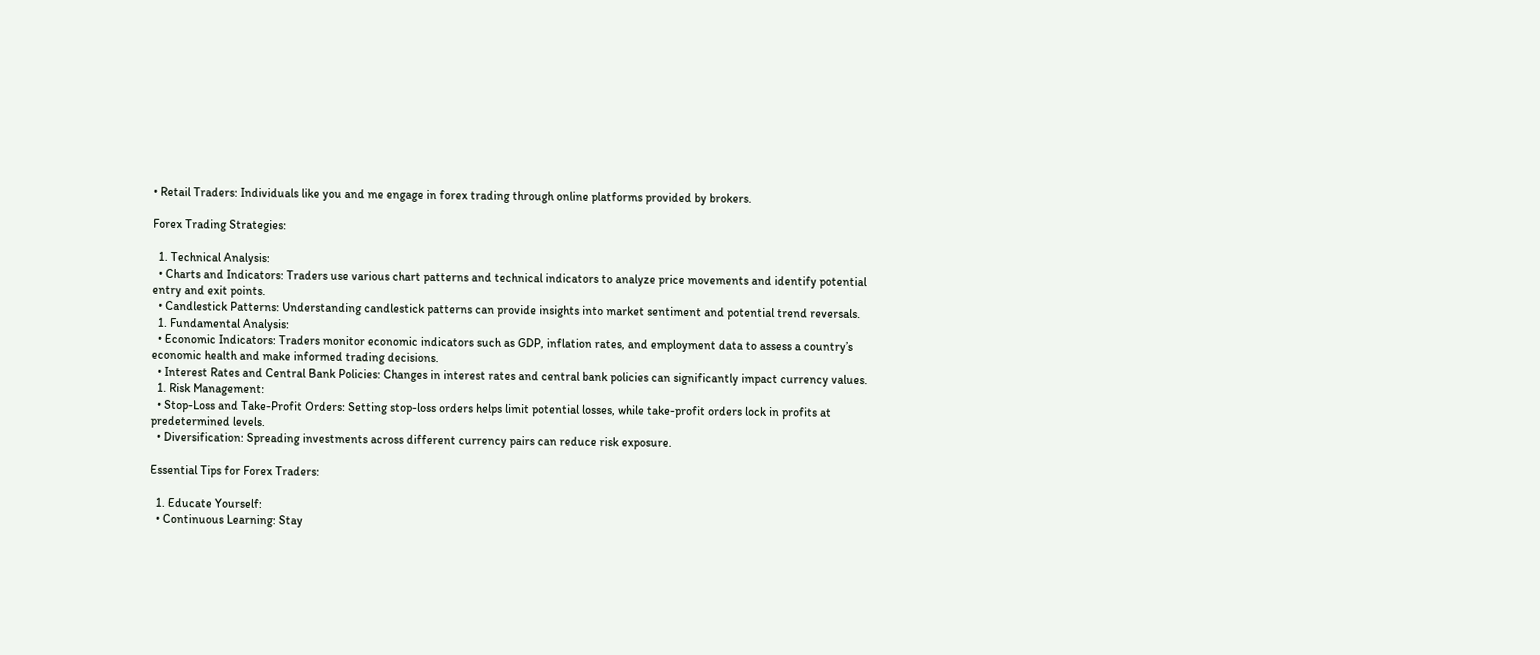• Retail Traders: Individuals like you and me engage in forex trading through online platforms provided by brokers.

Forex Trading Strategies:

  1. Technical Analysis:
  • Charts and Indicators: Traders use various chart patterns and technical indicators to analyze price movements and identify potential entry and exit points.
  • Candlestick Patterns: Understanding candlestick patterns can provide insights into market sentiment and potential trend reversals.
  1. Fundamental Analysis:
  • Economic Indicators: Traders monitor economic indicators such as GDP, inflation rates, and employment data to assess a country’s economic health and make informed trading decisions.
  • Interest Rates and Central Bank Policies: Changes in interest rates and central bank policies can significantly impact currency values.
  1. Risk Management:
  • Stop-Loss and Take-Profit Orders: Setting stop-loss orders helps limit potential losses, while take-profit orders lock in profits at predetermined levels.
  • Diversification: Spreading investments across different currency pairs can reduce risk exposure.

Essential Tips for Forex Traders:

  1. Educate Yourself:
  • Continuous Learning: Stay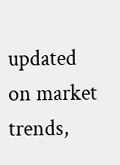updated on market trends,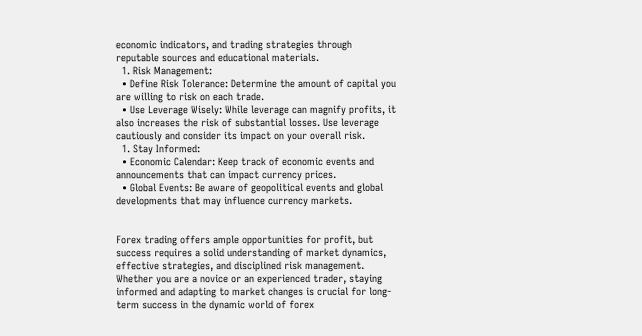economic indicators, and trading strategies through reputable sources and educational materials.
  1. Risk Management:
  • Define Risk Tolerance: Determine the amount of capital you are willing to risk on each trade.
  • Use Leverage Wisely: While leverage can magnify profits, it also increases the risk of substantial losses. Use leverage cautiously and consider its impact on your overall risk.
  1. Stay Informed:
  • Economic Calendar: Keep track of economic events and announcements that can impact currency prices.
  • Global Events: Be aware of geopolitical events and global developments that may influence currency markets.


Forex trading offers ample opportunities for profit, but success requires a solid understanding of market dynamics, effective strategies, and disciplined risk management. Whether you are a novice or an experienced trader, staying informed and adapting to market changes is crucial for long-term success in the dynamic world of forex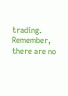trading. Remember, there are no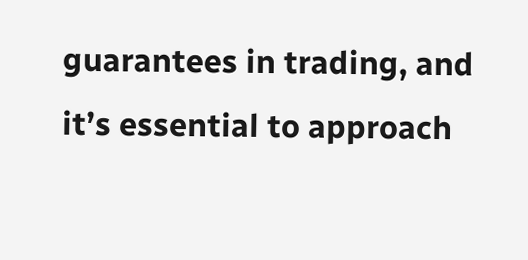guarantees in trading, and it’s essential to approach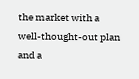the market with a well-thought-out plan and a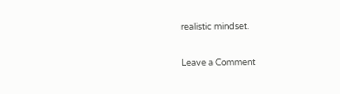realistic mindset.

Leave a Comment